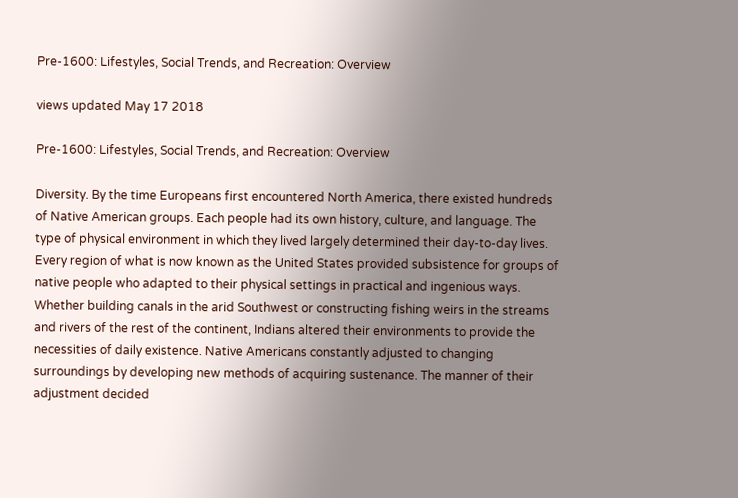Pre-1600: Lifestyles, Social Trends, and Recreation: Overview

views updated May 17 2018

Pre-1600: Lifestyles, Social Trends, and Recreation: Overview

Diversity. By the time Europeans first encountered North America, there existed hundreds of Native American groups. Each people had its own history, culture, and language. The type of physical environment in which they lived largely determined their day-to-day lives. Every region of what is now known as the United States provided subsistence for groups of native people who adapted to their physical settings in practical and ingenious ways. Whether building canals in the arid Southwest or constructing fishing weirs in the streams and rivers of the rest of the continent, Indians altered their environments to provide the necessities of daily existence. Native Americans constantly adjusted to changing surroundings by developing new methods of acquiring sustenance. The manner of their adjustment decided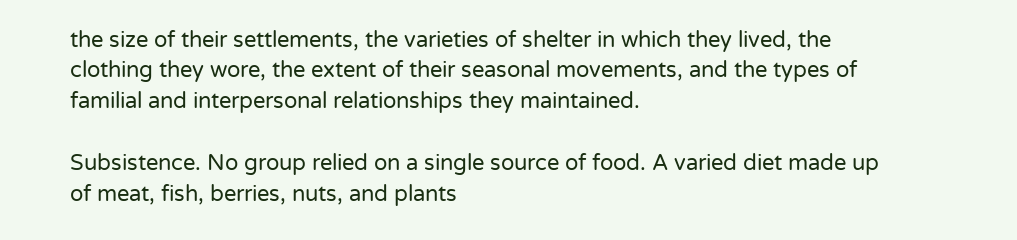the size of their settlements, the varieties of shelter in which they lived, the clothing they wore, the extent of their seasonal movements, and the types of familial and interpersonal relationships they maintained.

Subsistence. No group relied on a single source of food. A varied diet made up of meat, fish, berries, nuts, and plants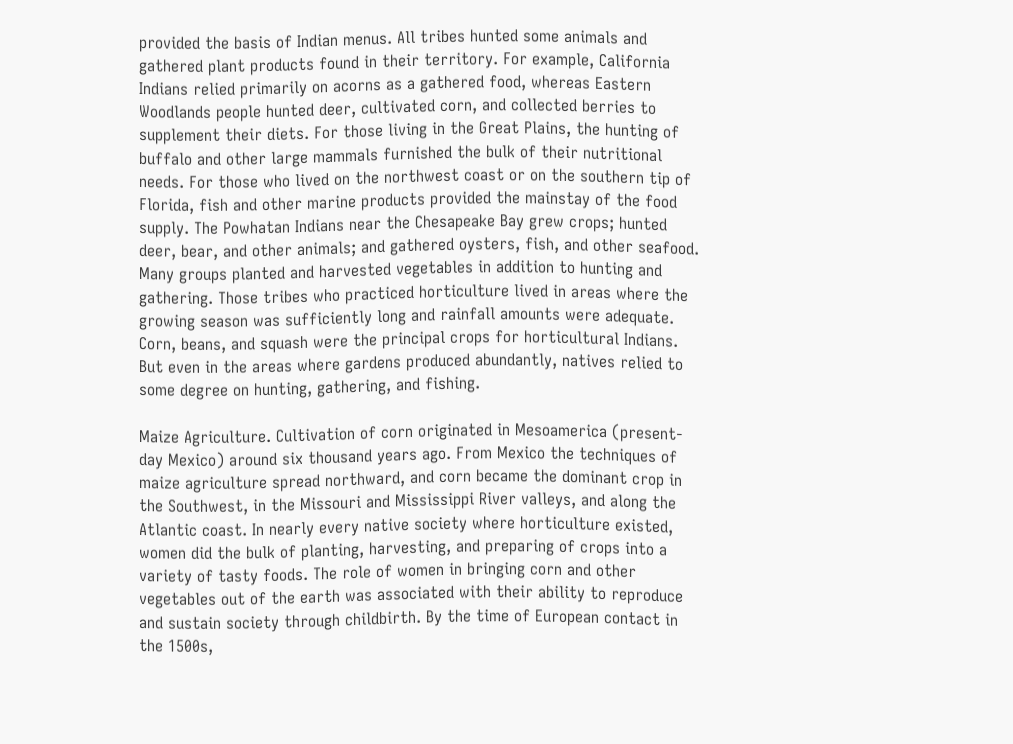provided the basis of Indian menus. All tribes hunted some animals and gathered plant products found in their territory. For example, California Indians relied primarily on acorns as a gathered food, whereas Eastern Woodlands people hunted deer, cultivated corn, and collected berries to supplement their diets. For those living in the Great Plains, the hunting of buffalo and other large mammals furnished the bulk of their nutritional needs. For those who lived on the northwest coast or on the southern tip of Florida, fish and other marine products provided the mainstay of the food supply. The Powhatan Indians near the Chesapeake Bay grew crops; hunted deer, bear, and other animals; and gathered oysters, fish, and other seafood. Many groups planted and harvested vegetables in addition to hunting and gathering. Those tribes who practiced horticulture lived in areas where the growing season was sufficiently long and rainfall amounts were adequate. Corn, beans, and squash were the principal crops for horticultural Indians. But even in the areas where gardens produced abundantly, natives relied to some degree on hunting, gathering, and fishing.

Maize Agriculture. Cultivation of corn originated in Mesoamerica (present-day Mexico) around six thousand years ago. From Mexico the techniques of maize agriculture spread northward, and corn became the dominant crop in the Southwest, in the Missouri and Mississippi River valleys, and along the Atlantic coast. In nearly every native society where horticulture existed, women did the bulk of planting, harvesting, and preparing of crops into a variety of tasty foods. The role of women in bringing corn and other vegetables out of the earth was associated with their ability to reproduce and sustain society through childbirth. By the time of European contact in the 1500s,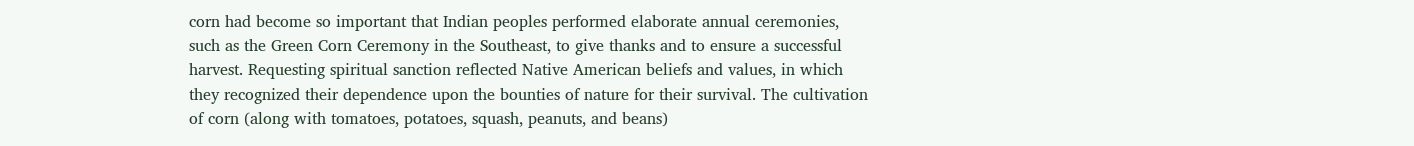corn had become so important that Indian peoples performed elaborate annual ceremonies, such as the Green Corn Ceremony in the Southeast, to give thanks and to ensure a successful harvest. Requesting spiritual sanction reflected Native American beliefs and values, in which they recognized their dependence upon the bounties of nature for their survival. The cultivation of corn (along with tomatoes, potatoes, squash, peanuts, and beans)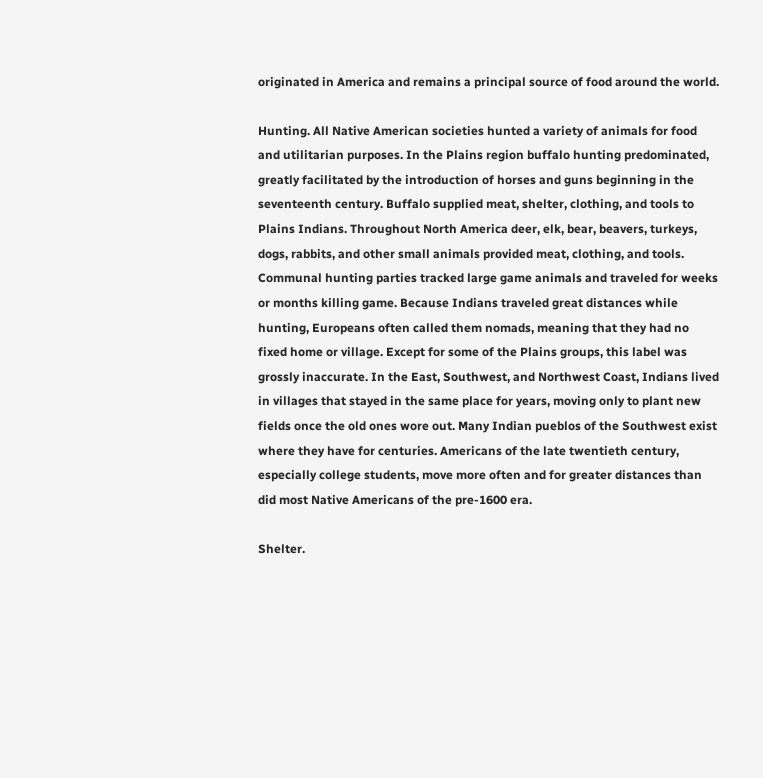originated in America and remains a principal source of food around the world.

Hunting. All Native American societies hunted a variety of animals for food and utilitarian purposes. In the Plains region buffalo hunting predominated, greatly facilitated by the introduction of horses and guns beginning in the seventeenth century. Buffalo supplied meat, shelter, clothing, and tools to Plains Indians. Throughout North America deer, elk, bear, beavers, turkeys, dogs, rabbits, and other small animals provided meat, clothing, and tools. Communal hunting parties tracked large game animals and traveled for weeks or months killing game. Because Indians traveled great distances while hunting, Europeans often called them nomads, meaning that they had no fixed home or village. Except for some of the Plains groups, this label was grossly inaccurate. In the East, Southwest, and Northwest Coast, Indians lived in villages that stayed in the same place for years, moving only to plant new fields once the old ones wore out. Many Indian pueblos of the Southwest exist where they have for centuries. Americans of the late twentieth century, especially college students, move more often and for greater distances than did most Native Americans of the pre-1600 era.

Shelter.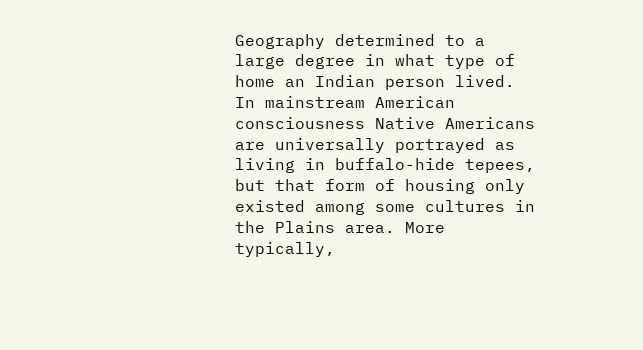Geography determined to a large degree in what type of home an Indian person lived. In mainstream American consciousness Native Americans are universally portrayed as living in buffalo-hide tepees, but that form of housing only existed among some cultures in the Plains area. More typically,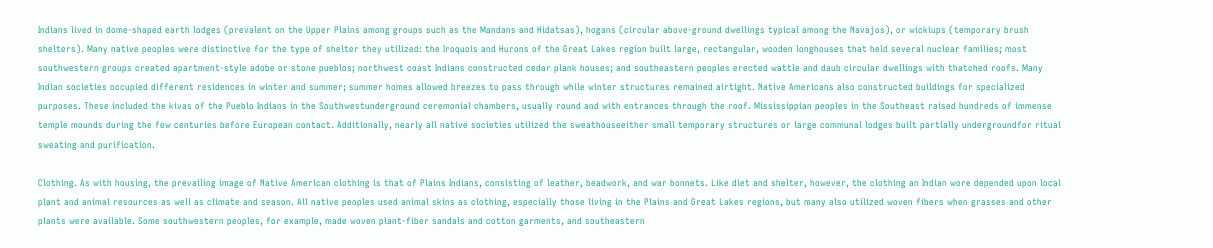Indians lived in dome-shaped earth lodges (prevalent on the Upper Plains among groups such as the Mandans and Hidatsas), hogans (circular above-ground dwellings typical among the Navajos), or wickiups (temporary brush shelters). Many native peoples were distinctive for the type of shelter they utilized: the Iroquois and Hurons of the Great Lakes region built large, rectangular, wooden longhouses that held several nuclear families; most southwestern groups created apartment-style adobe or stone pueblos; northwest coast Indians constructed cedar plank houses; and southeastern peoples erected wattle and daub circular dwellings with thatched roofs. Many Indian societies occupied different residences in winter and summer; summer homes allowed breezes to pass through while winter structures remained airtight. Native Americans also constructed buildings for specialized purposes. These included the kivas of the Pueblo Indians in the Southwestunderground ceremonial chambers, usually round and with entrances through the roof. Mississippian peoples in the Southeast raised hundreds of immense temple mounds during the few centuries before European contact. Additionally, nearly all native societies utilized the sweathouseeither small temporary structures or large communal lodges built partially undergroundfor ritual sweating and purification.

Clothing. As with housing, the prevailing image of Native American clothing is that of Plains Indians, consisting of leather, beadwork, and war bonnets. Like diet and shelter, however, the clothing an Indian wore depended upon local plant and animal resources as well as climate and season. All native peoples used animal skins as clothing, especially those living in the Plains and Great Lakes regions, but many also utilized woven fibers when grasses and other plants were available. Some southwestern peoples, for example, made woven plant-fiber sandals and cotton garments, and southeastern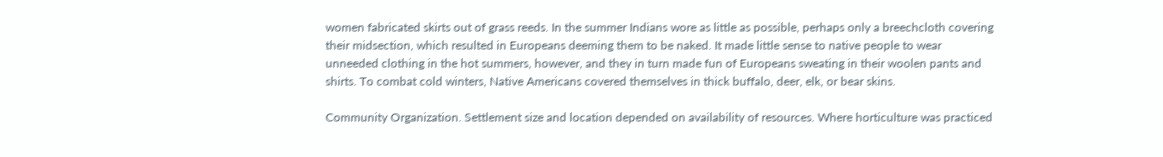women fabricated skirts out of grass reeds. In the summer Indians wore as little as possible, perhaps only a breechcloth covering their midsection, which resulted in Europeans deeming them to be naked. It made little sense to native people to wear unneeded clothing in the hot summers, however, and they in turn made fun of Europeans sweating in their woolen pants and shirts. To combat cold winters, Native Americans covered themselves in thick buffalo, deer, elk, or bear skins.

Community Organization. Settlement size and location depended on availability of resources. Where horticulture was practiced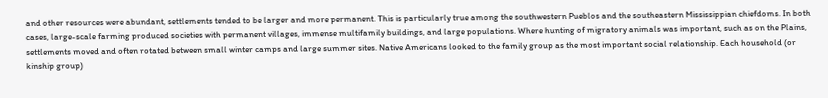and other resources were abundant, settlements tended to be larger and more permanent. This is particularly true among the southwestern Pueblos and the southeastern Mississippian chiefdoms. In both cases, large-scale farming produced societies with permanent villages, immense multifamily buildings, and large populations. Where hunting of migratory animals was important, such as on the Plains, settlements moved and often rotated between small winter camps and large summer sites. Native Americans looked to the family group as the most important social relationship. Each household (or kinship group)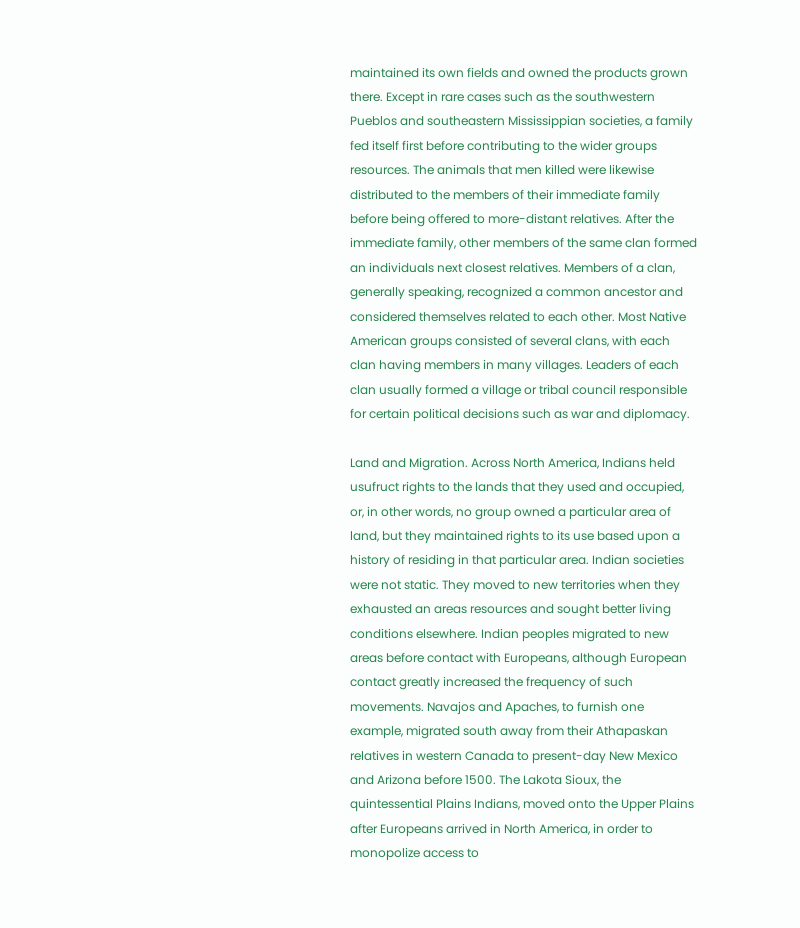maintained its own fields and owned the products grown there. Except in rare cases such as the southwestern Pueblos and southeastern Mississippian societies, a family fed itself first before contributing to the wider groups resources. The animals that men killed were likewise distributed to the members of their immediate family before being offered to more-distant relatives. After the immediate family, other members of the same clan formed an individuals next closest relatives. Members of a clan, generally speaking, recognized a common ancestor and considered themselves related to each other. Most Native American groups consisted of several clans, with each clan having members in many villages. Leaders of each clan usually formed a village or tribal council responsible for certain political decisions such as war and diplomacy.

Land and Migration. Across North America, Indians held usufruct rights to the lands that they used and occupied, or, in other words, no group owned a particular area of land, but they maintained rights to its use based upon a history of residing in that particular area. Indian societies were not static. They moved to new territories when they exhausted an areas resources and sought better living conditions elsewhere. Indian peoples migrated to new areas before contact with Europeans, although European contact greatly increased the frequency of such movements. Navajos and Apaches, to furnish one example, migrated south away from their Athapaskan relatives in western Canada to present-day New Mexico and Arizona before 1500. The Lakota Sioux, the quintessential Plains Indians, moved onto the Upper Plains after Europeans arrived in North America, in order to monopolize access to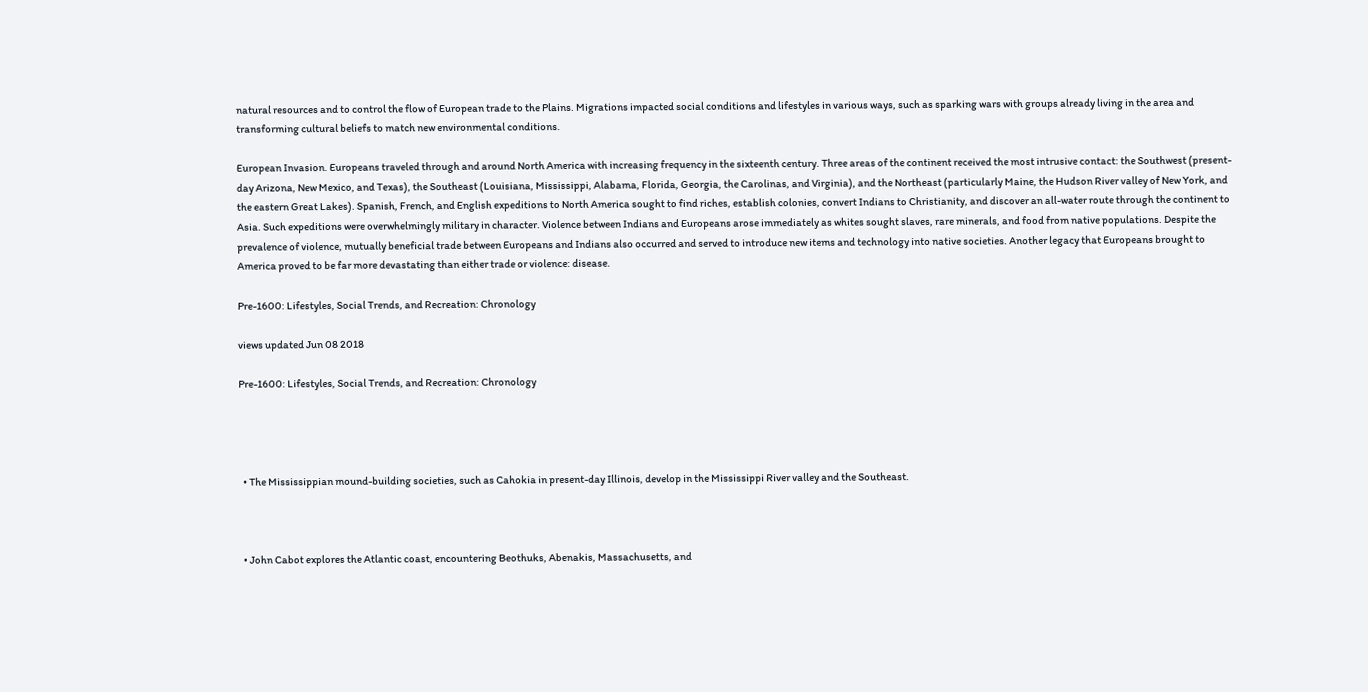natural resources and to control the flow of European trade to the Plains. Migrations impacted social conditions and lifestyles in various ways, such as sparking wars with groups already living in the area and transforming cultural beliefs to match new environmental conditions.

European Invasion. Europeans traveled through and around North America with increasing frequency in the sixteenth century. Three areas of the continent received the most intrusive contact: the Southwest (present-day Arizona, New Mexico, and Texas), the Southeast (Louisiana, Mississippi, Alabama, Florida, Georgia, the Carolinas, and Virginia), and the Northeast (particularly Maine, the Hudson River valley of New York, and the eastern Great Lakes). Spanish, French, and English expeditions to North America sought to find riches, establish colonies, convert Indians to Christianity, and discover an all-water route through the continent to Asia. Such expeditions were overwhelmingly military in character. Violence between Indians and Europeans arose immediately as whites sought slaves, rare minerals, and food from native populations. Despite the prevalence of violence, mutually beneficial trade between Europeans and Indians also occurred and served to introduce new items and technology into native societies. Another legacy that Europeans brought to America proved to be far more devastating than either trade or violence: disease.

Pre-1600: Lifestyles, Social Trends, and Recreation: Chronology

views updated Jun 08 2018

Pre-1600: Lifestyles, Social Trends, and Recreation: Chronology




  • The Mississippian mound-building societies, such as Cahokia in present-day Illinois, develop in the Mississippi River valley and the Southeast.



  • John Cabot explores the Atlantic coast, encountering Beothuks, Abenakis, Massachusetts, and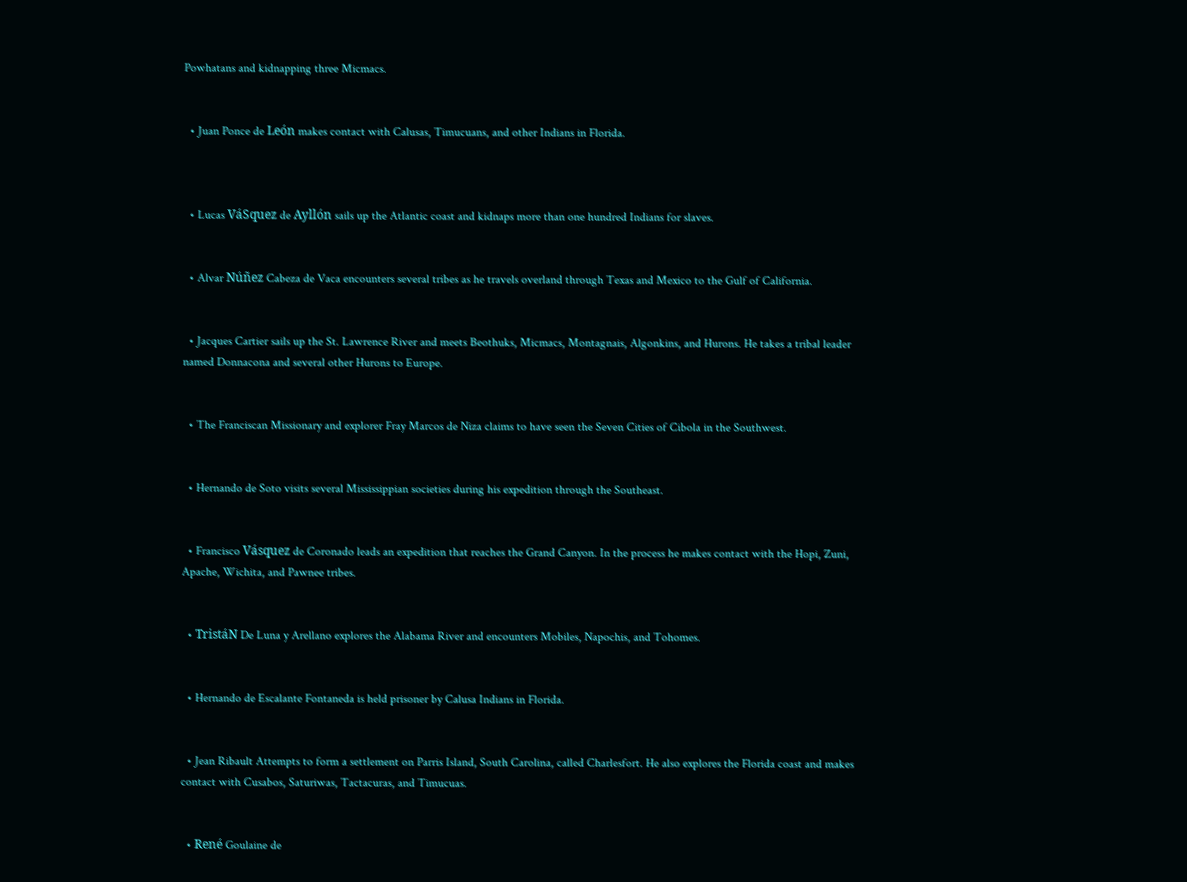Powhatans and kidnapping three Micmacs.


  • Juan Ponce de León makes contact with Calusas, Timucuans, and other Indians in Florida.



  • Lucas VáSquez de Ayllón sails up the Atlantic coast and kidnaps more than one hundred Indians for slaves.


  • Alvar Núñez Cabeza de Vaca encounters several tribes as he travels overland through Texas and Mexico to the Gulf of California.


  • Jacques Cartier sails up the St. Lawrence River and meets Beothuks, Micmacs, Montagnais, Algonkins, and Hurons. He takes a tribal leader named Donnacona and several other Hurons to Europe.


  • The Franciscan Missionary and explorer Fray Marcos de Niza claims to have seen the Seven Cities of Cibola in the Southwest.


  • Hernando de Soto visits several Mississippian societies during his expedition through the Southeast.


  • Francisco Vásquez de Coronado leads an expedition that reaches the Grand Canyon. In the process he makes contact with the Hopi, Zuni, Apache, Wichita, and Pawnee tribes.


  • TristáN De Luna y Arellano explores the Alabama River and encounters Mobiles, Napochis, and Tohomes.


  • Hernando de Escalante Fontaneda is held prisoner by Calusa Indians in Florida.


  • Jean Ribault Attempts to form a settlement on Parris Island, South Carolina, called Charlesfort. He also explores the Florida coast and makes contact with Cusabos, Saturiwas, Tactacuras, and Timucuas.


  • René Goulaine de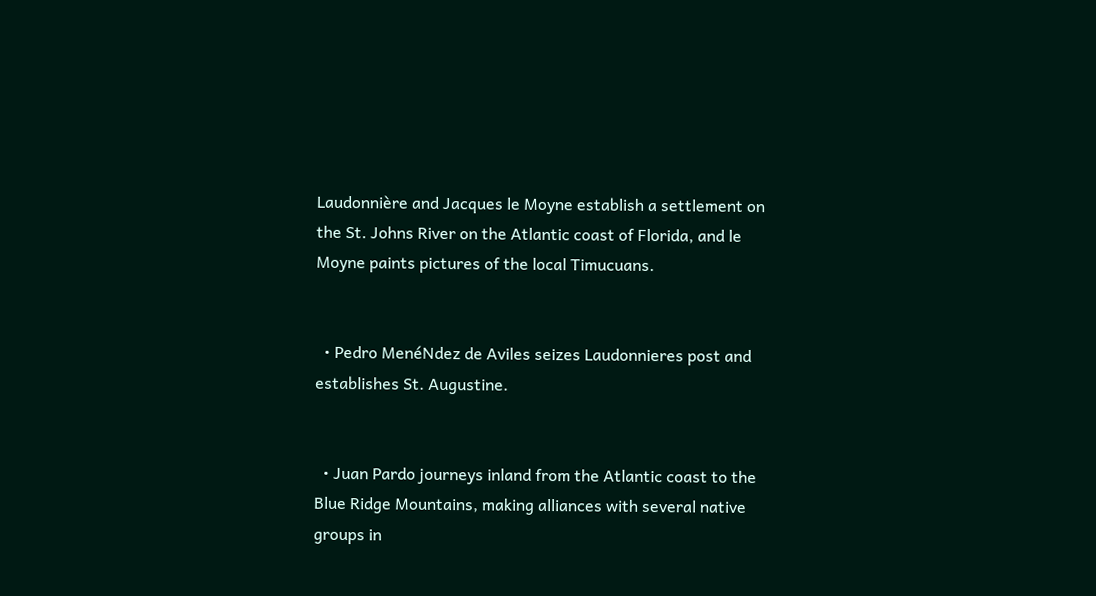Laudonnière and Jacques le Moyne establish a settlement on the St. Johns River on the Atlantic coast of Florida, and le Moyne paints pictures of the local Timucuans.


  • Pedro MenéNdez de Aviles seizes Laudonnieres post and establishes St. Augustine.


  • Juan Pardo journeys inland from the Atlantic coast to the Blue Ridge Mountains, making alliances with several native groups in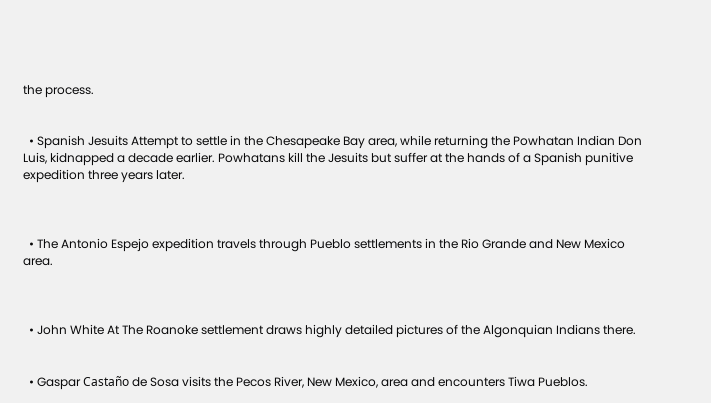the process.


  • Spanish Jesuits Attempt to settle in the Chesapeake Bay area, while returning the Powhatan Indian Don Luis, kidnapped a decade earlier. Powhatans kill the Jesuits but suffer at the hands of a Spanish punitive expedition three years later.



  • The Antonio Espejo expedition travels through Pueblo settlements in the Rio Grande and New Mexico area.



  • John White At The Roanoke settlement draws highly detailed pictures of the Algonquian Indians there.


  • Gaspar Castaño de Sosa visits the Pecos River, New Mexico, area and encounters Tiwa Pueblos.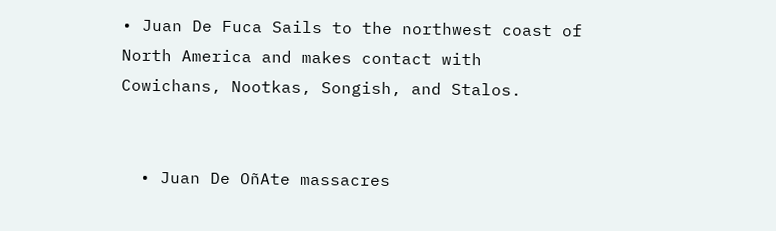• Juan De Fuca Sails to the northwest coast of North America and makes contact with Cowichans, Nootkas, Songish, and Stalos.


  • Juan De OñAte massacres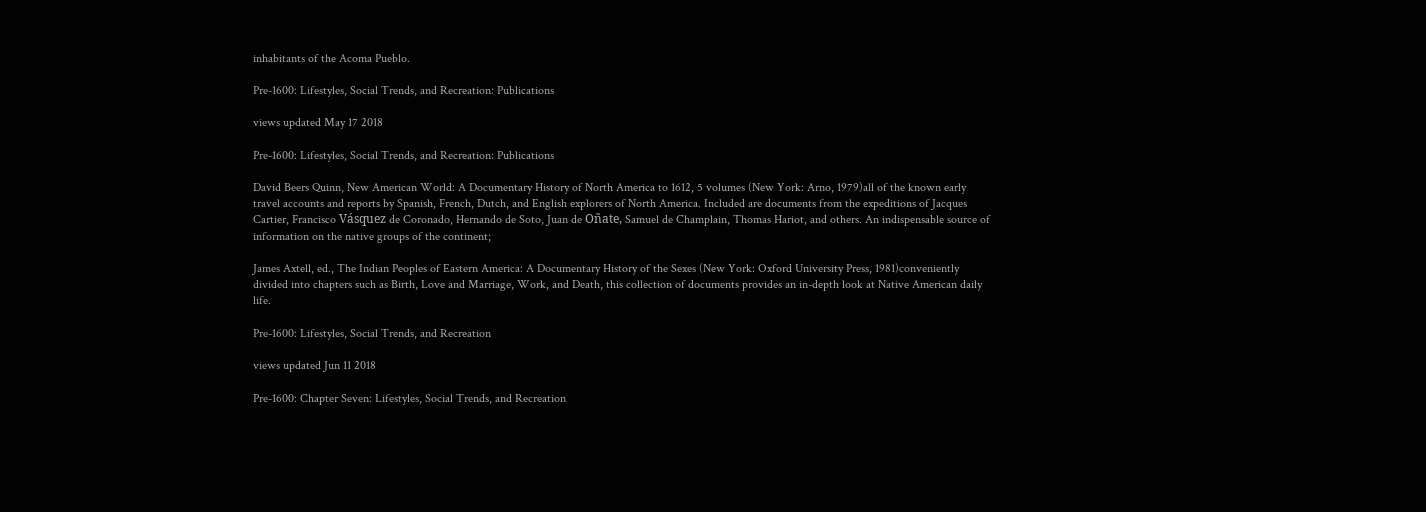inhabitants of the Acoma Pueblo.

Pre-1600: Lifestyles, Social Trends, and Recreation: Publications

views updated May 17 2018

Pre-1600: Lifestyles, Social Trends, and Recreation: Publications

David Beers Quinn, New American World: A Documentary History of North America to 1612, 5 volumes (New York: Arno, 1979)all of the known early travel accounts and reports by Spanish, French, Dutch, and English explorers of North America. Included are documents from the expeditions of Jacques Cartier, Francisco Vásquez de Coronado, Hernando de Soto, Juan de Oñate, Samuel de Champlain, Thomas Hariot, and others. An indispensable source of information on the native groups of the continent;

James Axtell, ed., The Indian Peoples of Eastern America: A Documentary History of the Sexes (New York: Oxford University Press, 1981)conveniently divided into chapters such as Birth, Love and Marriage, Work, and Death, this collection of documents provides an in-depth look at Native American daily life.

Pre-1600: Lifestyles, Social Trends, and Recreation

views updated Jun 11 2018

Pre-1600: Chapter Seven: Lifestyles, Social Trends, and Recreation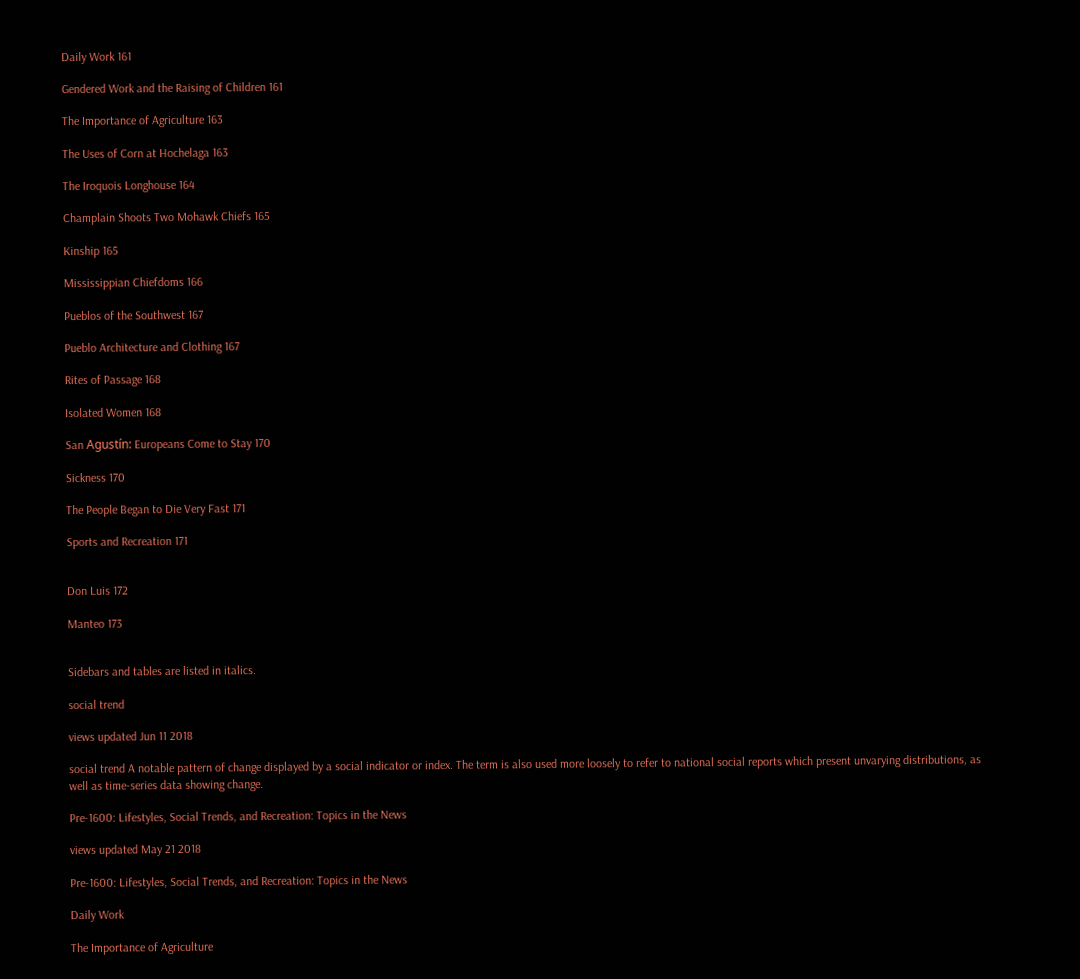Daily Work 161

Gendered Work and the Raising of Children 161

The Importance of Agriculture 163

The Uses of Corn at Hochelaga 163

The Iroquois Longhouse 164

Champlain Shoots Two Mohawk Chiefs 165

Kinship 165

Mississippian Chiefdoms 166

Pueblos of the Southwest 167

Pueblo Architecture and Clothing 167

Rites of Passage 168

Isolated Women 168

San Agustín: Europeans Come to Stay 170

Sickness 170

The People Began to Die Very Fast 171

Sports and Recreation 171


Don Luis 172

Manteo 173


Sidebars and tables are listed in italics.

social trend

views updated Jun 11 2018

social trend A notable pattern of change displayed by a social indicator or index. The term is also used more loosely to refer to national social reports which present unvarying distributions, as well as time-series data showing change.

Pre-1600: Lifestyles, Social Trends, and Recreation: Topics in the News

views updated May 21 2018

Pre-1600: Lifestyles, Social Trends, and Recreation: Topics in the News

Daily Work

The Importance of Agriculture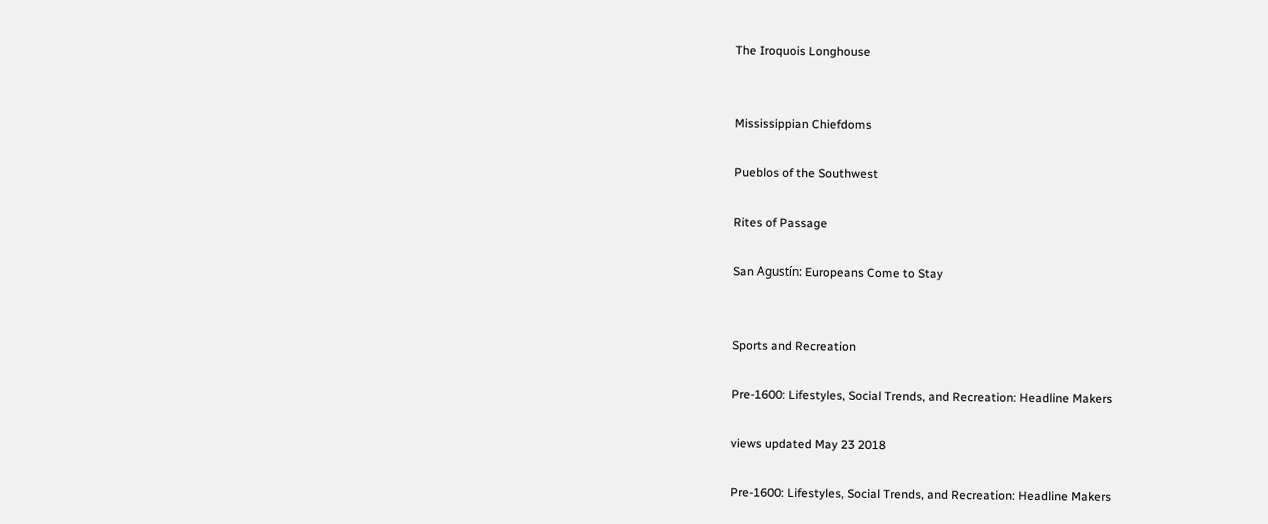The Iroquois Longhouse


Mississippian Chiefdoms

Pueblos of the Southwest

Rites of Passage

San Agustín: Europeans Come to Stay


Sports and Recreation

Pre-1600: Lifestyles, Social Trends, and Recreation: Headline Makers

views updated May 23 2018

Pre-1600: Lifestyles, Social Trends, and Recreation: Headline Makers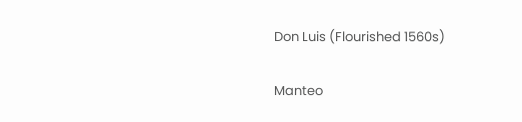Don Luis (Flourished 1560s)

Manteo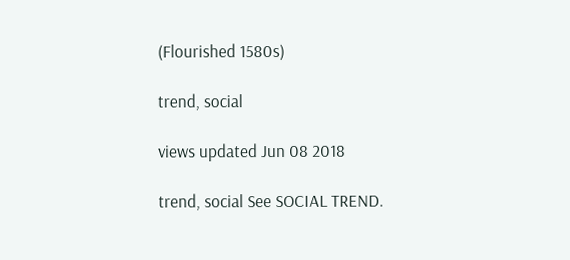(Flourished 1580s)

trend, social

views updated Jun 08 2018

trend, social See SOCIAL TREND.